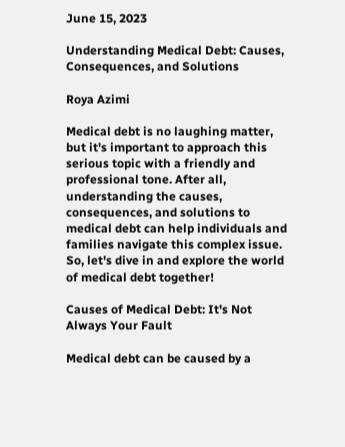June 15, 2023

Understanding Medical Debt: Causes, Consequences, and Solutions

Roya Azimi

Medical debt is no laughing matter, but it's important to approach this serious topic with a friendly and professional tone. After all, understanding the causes, consequences, and solutions to medical debt can help individuals and families navigate this complex issue. So, let's dive in and explore the world of medical debt together!

Causes of Medical Debt: It's Not Always Your Fault

Medical debt can be caused by a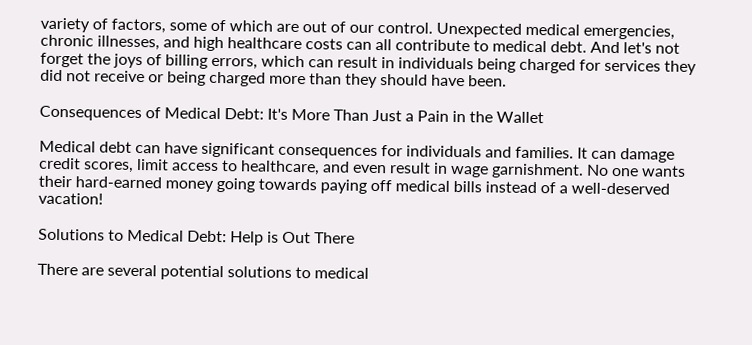variety of factors, some of which are out of our control. Unexpected medical emergencies, chronic illnesses, and high healthcare costs can all contribute to medical debt. And let's not forget the joys of billing errors, which can result in individuals being charged for services they did not receive or being charged more than they should have been.

Consequences of Medical Debt: It's More Than Just a Pain in the Wallet

Medical debt can have significant consequences for individuals and families. It can damage credit scores, limit access to healthcare, and even result in wage garnishment. No one wants their hard-earned money going towards paying off medical bills instead of a well-deserved vacation!

Solutions to Medical Debt: Help is Out There

There are several potential solutions to medical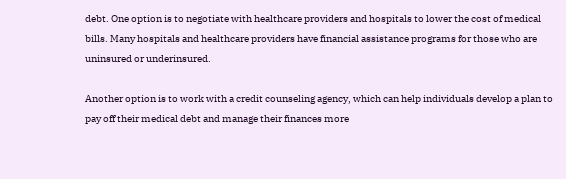debt. One option is to negotiate with healthcare providers and hospitals to lower the cost of medical bills. Many hospitals and healthcare providers have financial assistance programs for those who are uninsured or underinsured.

Another option is to work with a credit counseling agency, which can help individuals develop a plan to pay off their medical debt and manage their finances more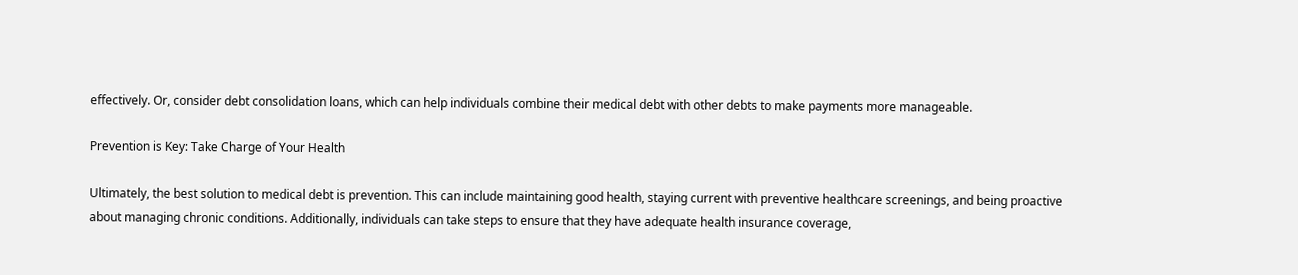effectively. Or, consider debt consolidation loans, which can help individuals combine their medical debt with other debts to make payments more manageable.

Prevention is Key: Take Charge of Your Health

Ultimately, the best solution to medical debt is prevention. This can include maintaining good health, staying current with preventive healthcare screenings, and being proactive about managing chronic conditions. Additionally, individuals can take steps to ensure that they have adequate health insurance coverage,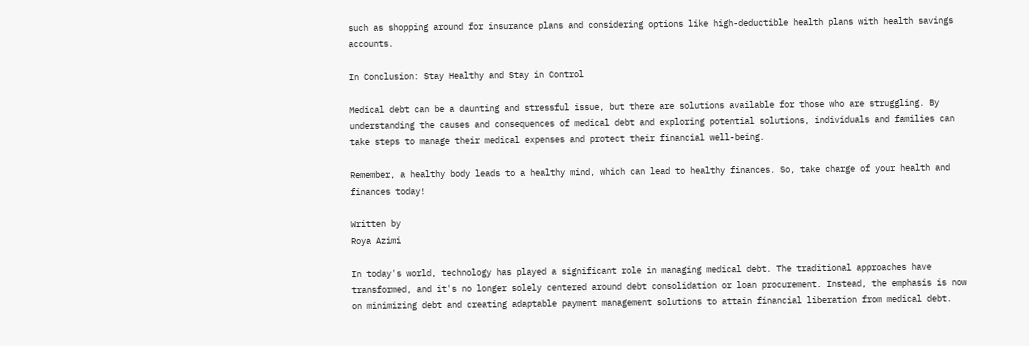such as shopping around for insurance plans and considering options like high-deductible health plans with health savings accounts.

In Conclusion: Stay Healthy and Stay in Control

Medical debt can be a daunting and stressful issue, but there are solutions available for those who are struggling. By understanding the causes and consequences of medical debt and exploring potential solutions, individuals and families can take steps to manage their medical expenses and protect their financial well-being.

Remember, a healthy body leads to a healthy mind, which can lead to healthy finances. So, take charge of your health and finances today!

Written by
Roya Azimi

In today's world, technology has played a significant role in managing medical debt. The traditional approaches have transformed, and it's no longer solely centered around debt consolidation or loan procurement. Instead, the emphasis is now on minimizing debt and creating adaptable payment management solutions to attain financial liberation from medical debt.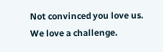Not convinced you love us. We love a challenge.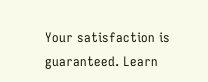Your satisfaction is guaranteed. Learn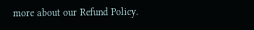more about our Refund Policy.